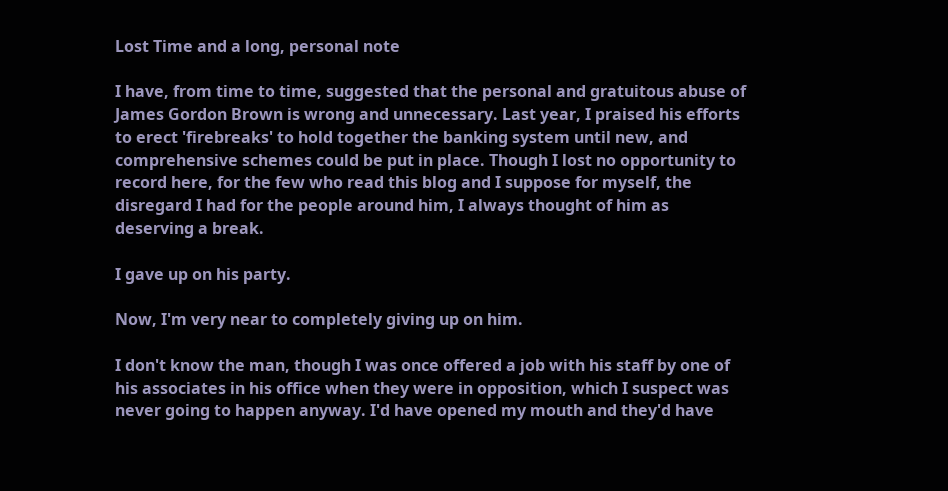Lost Time and a long, personal note

I have, from time to time, suggested that the personal and gratuitous abuse of James Gordon Brown is wrong and unnecessary. Last year, I praised his efforts to erect 'firebreaks' to hold together the banking system until new, and comprehensive schemes could be put in place. Though I lost no opportunity to record here, for the few who read this blog and I suppose for myself, the disregard I had for the people around him, I always thought of him as deserving a break.

I gave up on his party.

Now, I'm very near to completely giving up on him.

I don't know the man, though I was once offered a job with his staff by one of his associates in his office when they were in opposition, which I suspect was never going to happen anyway. I'd have opened my mouth and they'd have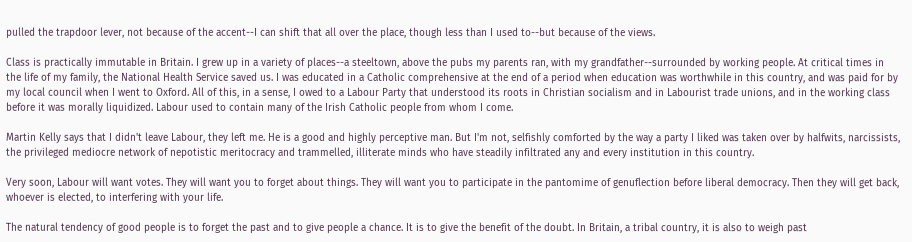pulled the trapdoor lever, not because of the accent--I can shift that all over the place, though less than I used to--but because of the views.

Class is practically immutable in Britain. I grew up in a variety of places--a steeltown, above the pubs my parents ran, with my grandfather--surrounded by working people. At critical times in the life of my family, the National Health Service saved us. I was educated in a Catholic comprehensive at the end of a period when education was worthwhile in this country, and was paid for by my local council when I went to Oxford. All of this, in a sense, I owed to a Labour Party that understood its roots in Christian socialism and in Labourist trade unions, and in the working class before it was morally liquidized. Labour used to contain many of the Irish Catholic people from whom I come.

Martin Kelly says that I didn't leave Labour, they left me. He is a good and highly perceptive man. But I'm not, selfishly comforted by the way a party I liked was taken over by halfwits, narcissists, the privileged mediocre network of nepotistic meritocracy and trammelled, illiterate minds who have steadily infiltrated any and every institution in this country.

Very soon, Labour will want votes. They will want you to forget about things. They will want you to participate in the pantomime of genuflection before liberal democracy. Then they will get back, whoever is elected, to interfering with your life.

The natural tendency of good people is to forget the past and to give people a chance. It is to give the benefit of the doubt. In Britain, a tribal country, it is also to weigh past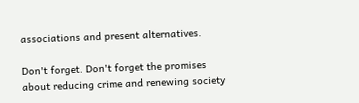associations and present alternatives.

Don't forget. Don't forget the promises about reducing crime and renewing society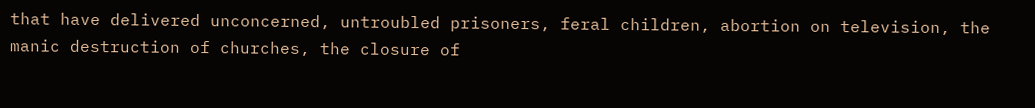that have delivered unconcerned, untroubled prisoners, feral children, abortion on television, the manic destruction of churches, the closure of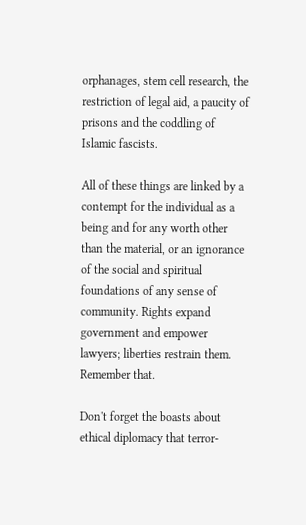orphanages, stem cell research, the restriction of legal aid, a paucity of prisons and the coddling of Islamic fascists.

All of these things are linked by a contempt for the individual as a being and for any worth other than the material, or an ignorance of the social and spiritual foundations of any sense of community. Rights expand government and empower lawyers; liberties restrain them. Remember that.

Don't forget the boasts about ethical diplomacy that terror-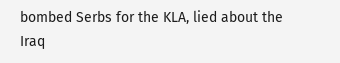bombed Serbs for the KLA, lied about the Iraq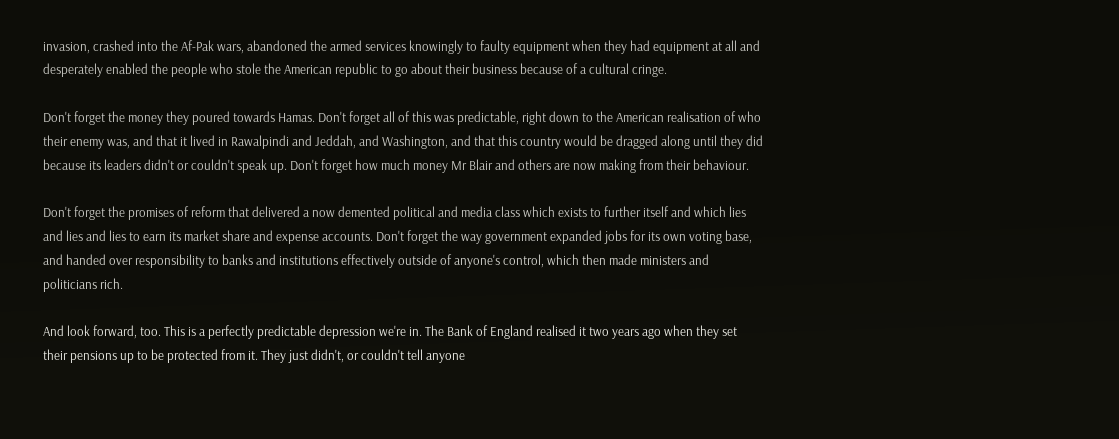invasion, crashed into the Af-Pak wars, abandoned the armed services knowingly to faulty equipment when they had equipment at all and desperately enabled the people who stole the American republic to go about their business because of a cultural cringe.

Don't forget the money they poured towards Hamas. Don't forget all of this was predictable, right down to the American realisation of who their enemy was, and that it lived in Rawalpindi and Jeddah, and Washington, and that this country would be dragged along until they did because its leaders didn't or couldn't speak up. Don't forget how much money Mr Blair and others are now making from their behaviour.

Don't forget the promises of reform that delivered a now demented political and media class which exists to further itself and which lies and lies and lies to earn its market share and expense accounts. Don't forget the way government expanded jobs for its own voting base, and handed over responsibility to banks and institutions effectively outside of anyone's control, which then made ministers and politicians rich.

And look forward, too. This is a perfectly predictable depression we're in. The Bank of England realised it two years ago when they set their pensions up to be protected from it. They just didn't, or couldn't tell anyone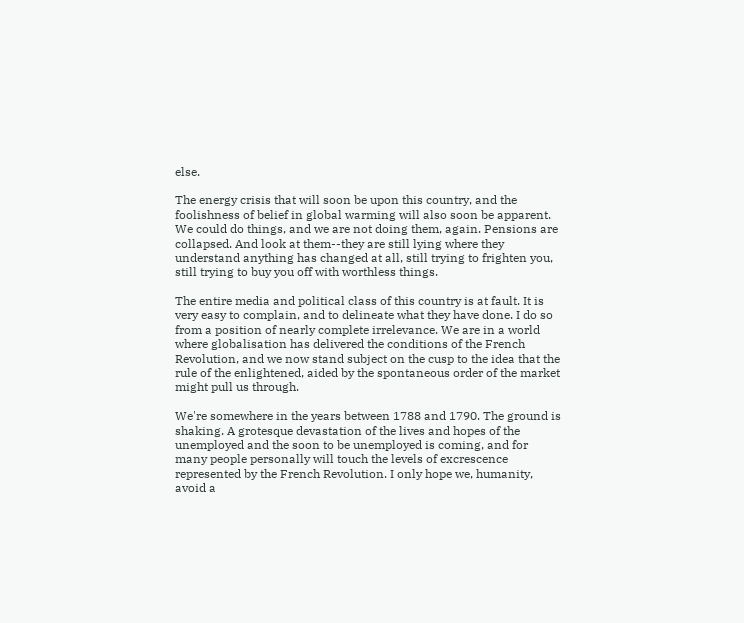else.

The energy crisis that will soon be upon this country, and the foolishness of belief in global warming will also soon be apparent. We could do things, and we are not doing them, again. Pensions are collapsed. And look at them--they are still lying where they understand anything has changed at all, still trying to frighten you, still trying to buy you off with worthless things.

The entire media and political class of this country is at fault. It is very easy to complain, and to delineate what they have done. I do so from a position of nearly complete irrelevance. We are in a world where globalisation has delivered the conditions of the French Revolution, and we now stand subject on the cusp to the idea that the rule of the enlightened, aided by the spontaneous order of the market might pull us through.

We're somewhere in the years between 1788 and 1790. The ground is shaking. A grotesque devastation of the lives and hopes of the unemployed and the soon to be unemployed is coming, and for many people personally will touch the levels of excrescence represented by the French Revolution. I only hope we, humanity, avoid a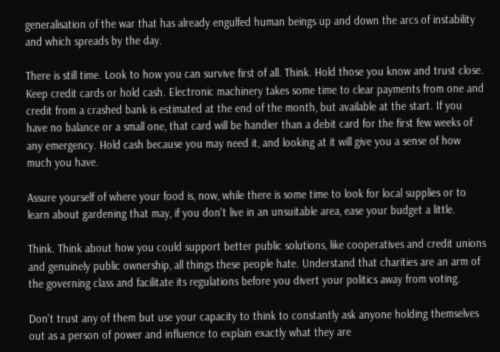generalisation of the war that has already engulfed human beings up and down the arcs of instability and which spreads by the day.

There is still time. Look to how you can survive first of all. Think. Hold those you know and trust close. Keep credit cards or hold cash. Electronic machinery takes some time to clear payments from one and credit from a crashed bank is estimated at the end of the month, but available at the start. If you have no balance or a small one, that card will be handier than a debit card for the first few weeks of any emergency. Hold cash because you may need it, and looking at it will give you a sense of how much you have.

Assure yourself of where your food is, now, while there is some time to look for local supplies or to learn about gardening that may, if you don't live in an unsuitable area, ease your budget a little.

Think. Think about how you could support better public solutions, like cooperatives and credit unions and genuinely public ownership, all things these people hate. Understand that charities are an arm of the governing class and facilitate its regulations before you divert your politics away from voting.

Don't trust any of them but use your capacity to think to constantly ask anyone holding themselves out as a person of power and influence to explain exactly what they are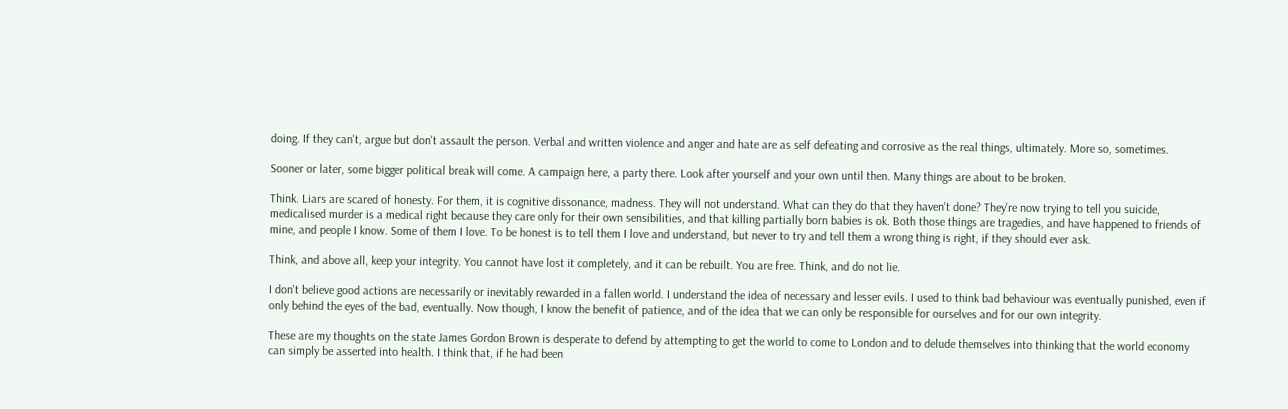doing. If they can't, argue but don't assault the person. Verbal and written violence and anger and hate are as self defeating and corrosive as the real things, ultimately. More so, sometimes.

Sooner or later, some bigger political break will come. A campaign here, a party there. Look after yourself and your own until then. Many things are about to be broken.

Think. Liars are scared of honesty. For them, it is cognitive dissonance, madness. They will not understand. What can they do that they haven't done? They're now trying to tell you suicide, medicalised murder is a medical right because they care only for their own sensibilities, and that killing partially born babies is ok. Both those things are tragedies, and have happened to friends of mine, and people I know. Some of them I love. To be honest is to tell them I love and understand, but never to try and tell them a wrong thing is right, if they should ever ask.

Think, and above all, keep your integrity. You cannot have lost it completely, and it can be rebuilt. You are free. Think, and do not lie.

I don't believe good actions are necessarily or inevitably rewarded in a fallen world. I understand the idea of necessary and lesser evils. I used to think bad behaviour was eventually punished, even if only behind the eyes of the bad, eventually. Now though, I know the benefit of patience, and of the idea that we can only be responsible for ourselves and for our own integrity.

These are my thoughts on the state James Gordon Brown is desperate to defend by attempting to get the world to come to London and to delude themselves into thinking that the world economy can simply be asserted into health. I think that, if he had been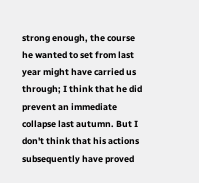strong enough, the course he wanted to set from last year might have carried us through; I think that he did prevent an immediate collapse last autumn. But I don't think that his actions subsequently have proved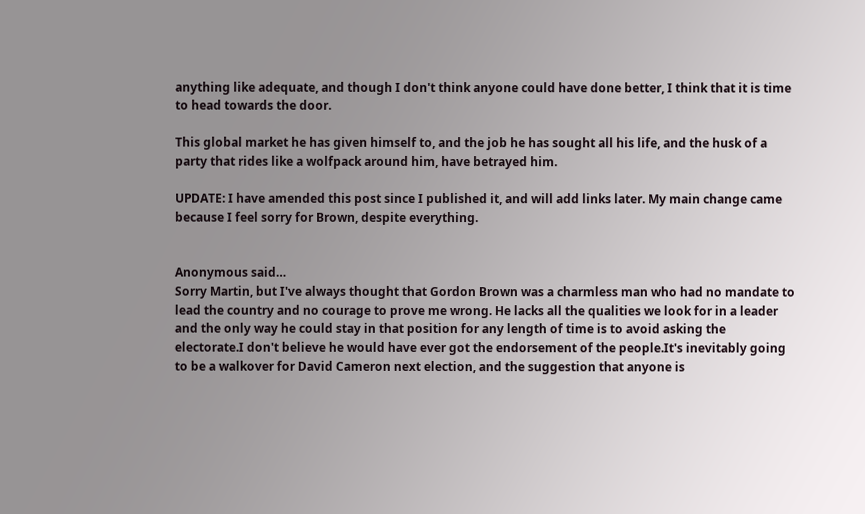anything like adequate, and though I don't think anyone could have done better, I think that it is time to head towards the door.

This global market he has given himself to, and the job he has sought all his life, and the husk of a party that rides like a wolfpack around him, have betrayed him.

UPDATE: I have amended this post since I published it, and will add links later. My main change came because I feel sorry for Brown, despite everything.


Anonymous said…
Sorry Martin, but I've always thought that Gordon Brown was a charmless man who had no mandate to lead the country and no courage to prove me wrong. He lacks all the qualities we look for in a leader and the only way he could stay in that position for any length of time is to avoid asking the electorate.I don't believe he would have ever got the endorsement of the people.It's inevitably going to be a walkover for David Cameron next election, and the suggestion that anyone is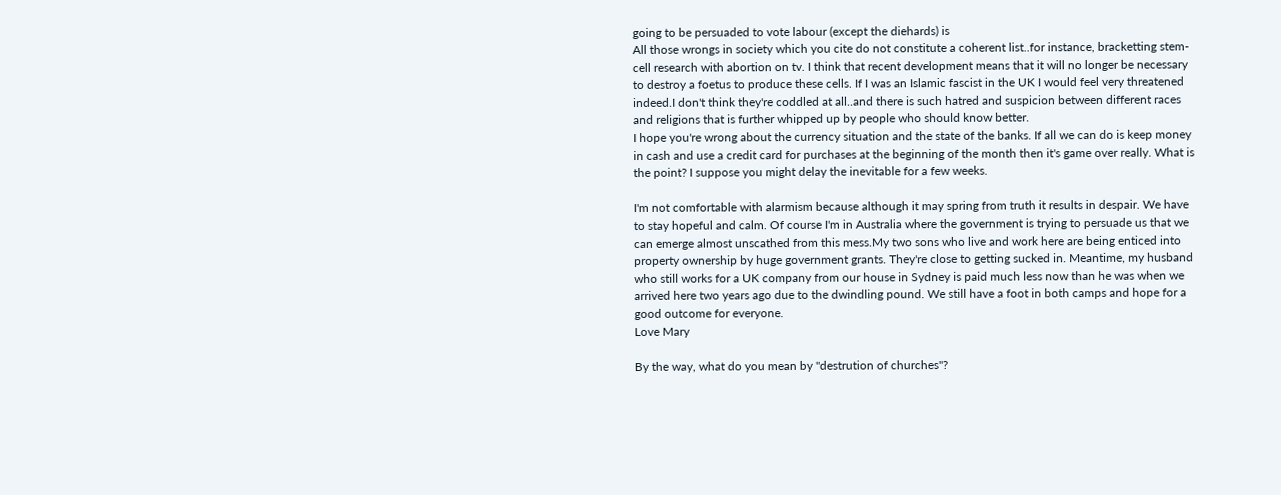going to be persuaded to vote labour (except the diehards) is
All those wrongs in society which you cite do not constitute a coherent list..for instance, bracketting stem-cell research with abortion on tv. I think that recent development means that it will no longer be necessary to destroy a foetus to produce these cells. If I was an Islamic fascist in the UK I would feel very threatened indeed.I don't think they're coddled at all..and there is such hatred and suspicion between different races and religions that is further whipped up by people who should know better.
I hope you're wrong about the currency situation and the state of the banks. If all we can do is keep money in cash and use a credit card for purchases at the beginning of the month then it's game over really. What is the point? I suppose you might delay the inevitable for a few weeks.

I'm not comfortable with alarmism because although it may spring from truth it results in despair. We have to stay hopeful and calm. Of course I'm in Australia where the government is trying to persuade us that we can emerge almost unscathed from this mess.My two sons who live and work here are being enticed into property ownership by huge government grants. They're close to getting sucked in. Meantime, my husband who still works for a UK company from our house in Sydney is paid much less now than he was when we arrived here two years ago due to the dwindling pound. We still have a foot in both camps and hope for a good outcome for everyone.
Love Mary

By the way, what do you mean by "destrution of churches"?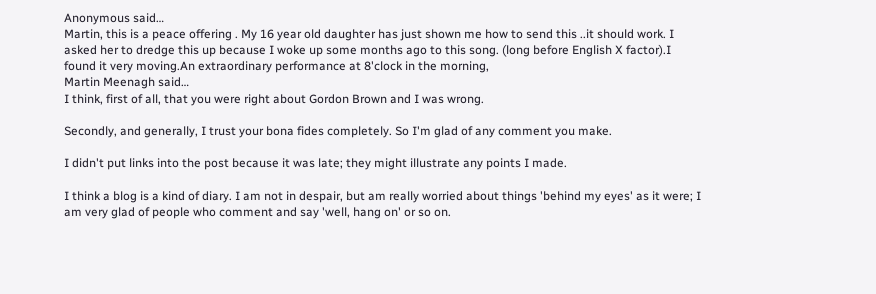Anonymous said…
Martin, this is a peace offering . My 16 year old daughter has just shown me how to send this ..it should work. I asked her to dredge this up because I woke up some months ago to this song. (long before English X factor).I found it very moving.An extraordinary performance at 8'clock in the morning,
Martin Meenagh said…
I think, first of all, that you were right about Gordon Brown and I was wrong.

Secondly, and generally, I trust your bona fides completely. So I'm glad of any comment you make.

I didn't put links into the post because it was late; they might illustrate any points I made.

I think a blog is a kind of diary. I am not in despair, but am really worried about things 'behind my eyes' as it were; I am very glad of people who comment and say 'well, hang on' or so on.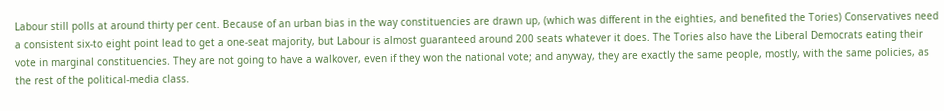Labour still polls at around thirty per cent. Because of an urban bias in the way constituencies are drawn up, (which was different in the eighties, and benefited the Tories) Conservatives need a consistent six-to eight point lead to get a one-seat majority, but Labour is almost guaranteed around 200 seats whatever it does. The Tories also have the Liberal Democrats eating their vote in marginal constituencies. They are not going to have a walkover, even if they won the national vote; and anyway, they are exactly the same people, mostly, with the same policies, as the rest of the political-media class.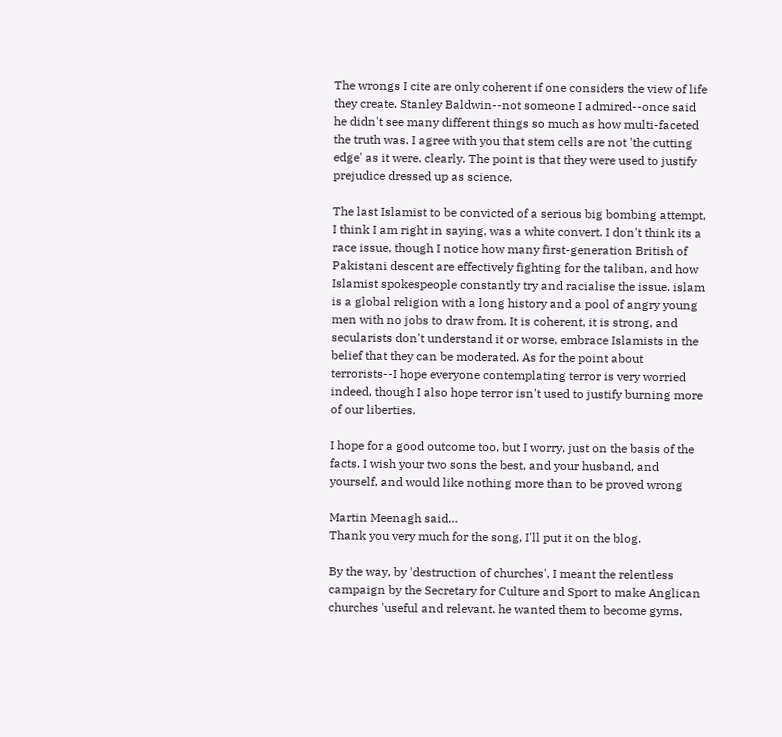The wrongs I cite are only coherent if one considers the view of life they create. Stanley Baldwin--not someone I admired--once said he didn't see many different things so much as how multi-faceted the truth was. I agree with you that stem cells are not 'the cutting edge' as it were. clearly. The point is that they were used to justify prejudice dressed up as science.

The last Islamist to be convicted of a serious big bombing attempt, I think I am right in saying, was a white convert. I don't think its a race issue, though I notice how many first-generation British of Pakistani descent are effectively fighting for the taliban, and how Islamist spokespeople constantly try and racialise the issue. islam is a global religion with a long history and a pool of angry young men with no jobs to draw from. It is coherent, it is strong, and secularists don't understand it or worse, embrace Islamists in the belief that they can be moderated. As for the point about terrorists--I hope everyone contemplating terror is very worried indeed, though I also hope terror isn't used to justify burning more of our liberties.

I hope for a good outcome too, but I worry, just on the basis of the facts. I wish your two sons the best, and your husband, and yourself, and would like nothing more than to be proved wrong

Martin Meenagh said…
Thank you very much for the song, I'll put it on the blog.

By the way, by 'destruction of churches', I meant the relentless campaign by the Secretary for Culture and Sport to make Anglican churches 'useful and relevant. he wanted them to become gyms,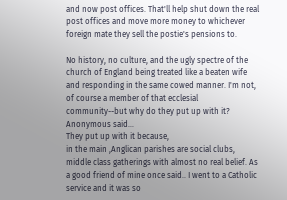and now post offices. That'll help shut down the real post offices and move more money to whichever foreign mate they sell the postie's pensions to.

No history, no culture, and the ugly spectre of the church of England being treated like a beaten wife and responding in the same cowed manner. I'm not, of course a member of that ecclesial community--but why do they put up with it?
Anonymous said…
They put up with it because,
in the main ,Anglican parishes are social clubs, middle class gatherings with almost no real belief. As a good friend of mine once said.. I went to a Catholic service and it was so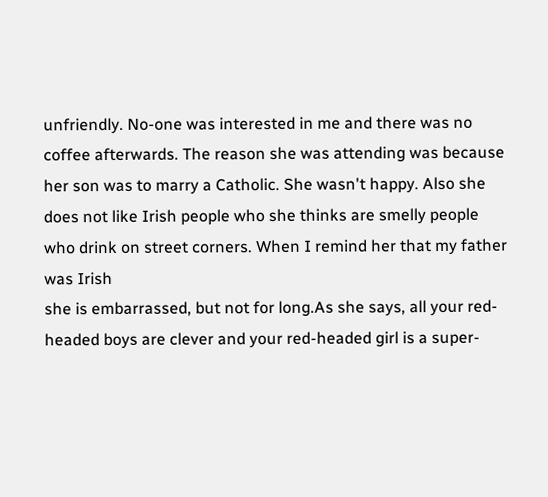unfriendly. No-one was interested in me and there was no coffee afterwards. The reason she was attending was because her son was to marry a Catholic. She wasn't happy. Also she does not like Irish people who she thinks are smelly people who drink on street corners. When I remind her that my father was Irish
she is embarrassed, but not for long.As she says, all your red-headed boys are clever and your red-headed girl is a super-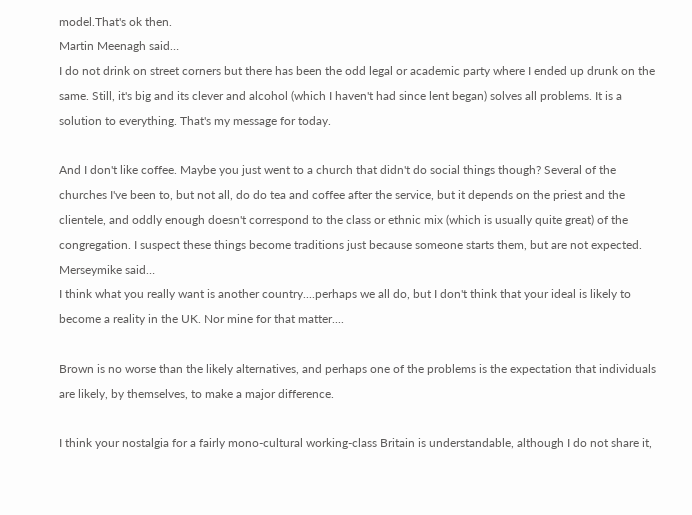model.That's ok then.
Martin Meenagh said…
I do not drink on street corners but there has been the odd legal or academic party where I ended up drunk on the same. Still, it's big and its clever and alcohol (which I haven't had since lent began) solves all problems. It is a solution to everything. That's my message for today.

And I don't like coffee. Maybe you just went to a church that didn't do social things though? Several of the churches I've been to, but not all, do do tea and coffee after the service, but it depends on the priest and the clientele, and oddly enough doesn't correspond to the class or ethnic mix (which is usually quite great) of the congregation. I suspect these things become traditions just because someone starts them, but are not expected.
Merseymike said…
I think what you really want is another country....perhaps we all do, but I don't think that your ideal is likely to become a reality in the UK. Nor mine for that matter....

Brown is no worse than the likely alternatives, and perhaps one of the problems is the expectation that individuals are likely, by themselves, to make a major difference.

I think your nostalgia for a fairly mono-cultural working-class Britain is understandable, although I do not share it,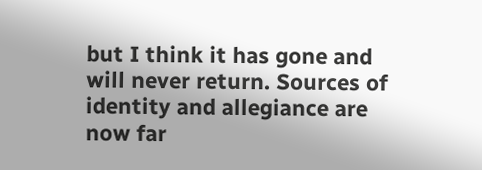but I think it has gone and will never return. Sources of identity and allegiance are now far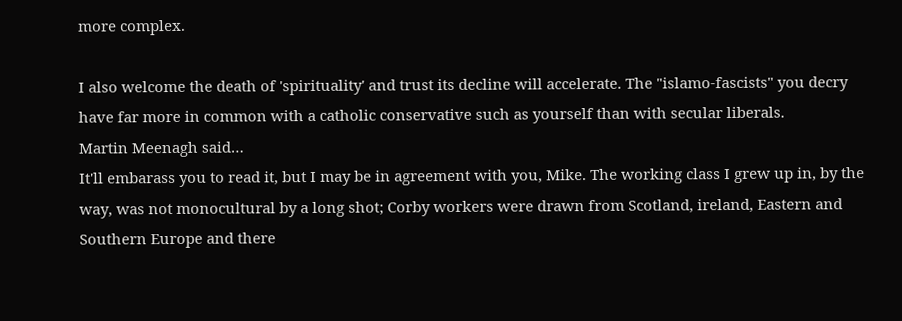more complex.

I also welcome the death of 'spirituality' and trust its decline will accelerate. The "islamo-fascists" you decry have far more in common with a catholic conservative such as yourself than with secular liberals.
Martin Meenagh said…
It'll embarass you to read it, but I may be in agreement with you, Mike. The working class I grew up in, by the way, was not monocultural by a long shot; Corby workers were drawn from Scotland, ireland, Eastern and Southern Europe and there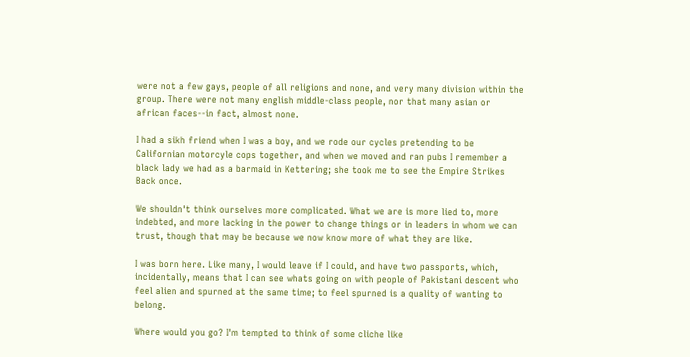were not a few gays, people of all religions and none, and very many division within the group. There were not many english middle-class people, nor that many asian or african faces--in fact, almost none.

I had a sikh friend when I was a boy, and we rode our cycles pretending to be Californian motorcyle cops together, and when we moved and ran pubs I remember a black lady we had as a barmaid in Kettering; she took me to see the Empire Strikes Back once.

We shouldn't think ourselves more complicated. What we are is more lied to, more indebted, and more lacking in the power to change things or in leaders in whom we can trust, though that may be because we now know more of what they are like.

I was born here. Like many, I would leave if I could, and have two passports, which, incidentally, means that I can see whats going on with people of Pakistani descent who feel alien and spurned at the same time; to feel spurned is a quality of wanting to belong.

Where would you go? I'm tempted to think of some cliche like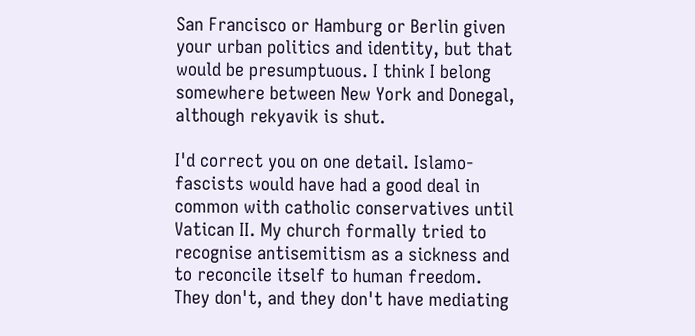San Francisco or Hamburg or Berlin given your urban politics and identity, but that would be presumptuous. I think I belong somewhere between New York and Donegal, although rekyavik is shut.

I'd correct you on one detail. Islamo-fascists would have had a good deal in common with catholic conservatives until Vatican II. My church formally tried to recognise antisemitism as a sickness and to reconcile itself to human freedom. They don't, and they don't have mediating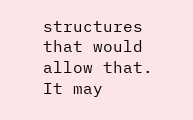structures that would allow that. It may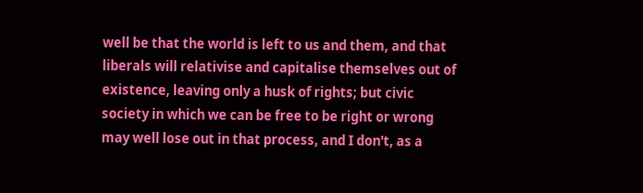well be that the world is left to us and them, and that liberals will relativise and capitalise themselves out of existence, leaving only a husk of rights; but civic society in which we can be free to be right or wrong may well lose out in that process, and I don't, as a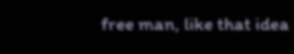free man, like that idea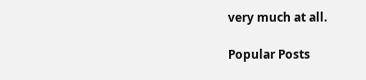very much at all.

Popular Posts